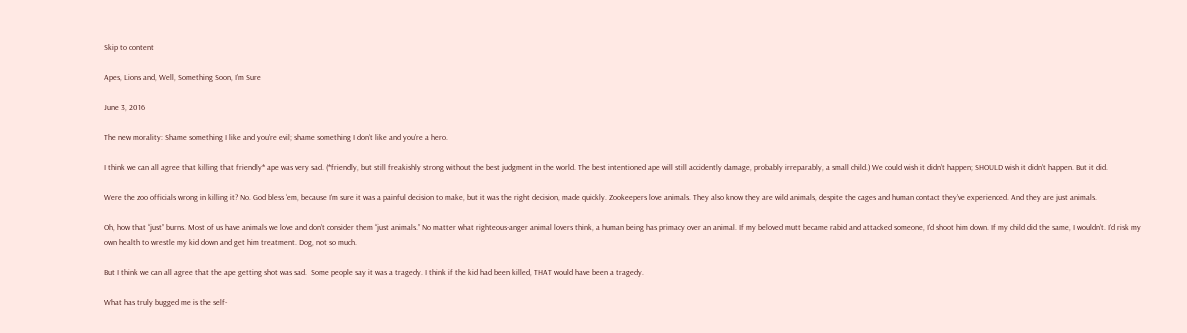Skip to content

Apes, Lions and, Well, Something Soon, I’m Sure

June 3, 2016

The new morality: Shame something I like and you’re evil; shame something I don’t like and you’re a hero.

I think we can all agree that killing that friendly* ape was very sad. (*friendly, but still freakishly strong without the best judgment in the world. The best intentioned ape will still accidently damage, probably irreparably, a small child.) We could wish it didn’t happen; SHOULD wish it didn’t happen. But it did.

Were the zoo officials wrong in killing it? No. God bless ‘em, because I’m sure it was a painful decision to make, but it was the right decision, made quickly. Zookeepers love animals. They also know they are wild animals, despite the cages and human contact they’ve experienced. And they are just animals.

Oh, how that “just” burns. Most of us have animals we love and don’t consider them “just animals.” No matter what righteous-anger animal lovers think, a human being has primacy over an animal. If my beloved mutt became rabid and attacked someone, I’d shoot him down. If my child did the same, I wouldn’t. I’d risk my own health to wrestle my kid down and get him treatment. Dog, not so much.

But I think we can all agree that the ape getting shot was sad.  Some people say it was a tragedy. I think if the kid had been killed, THAT would have been a tragedy.

What has truly bugged me is the self-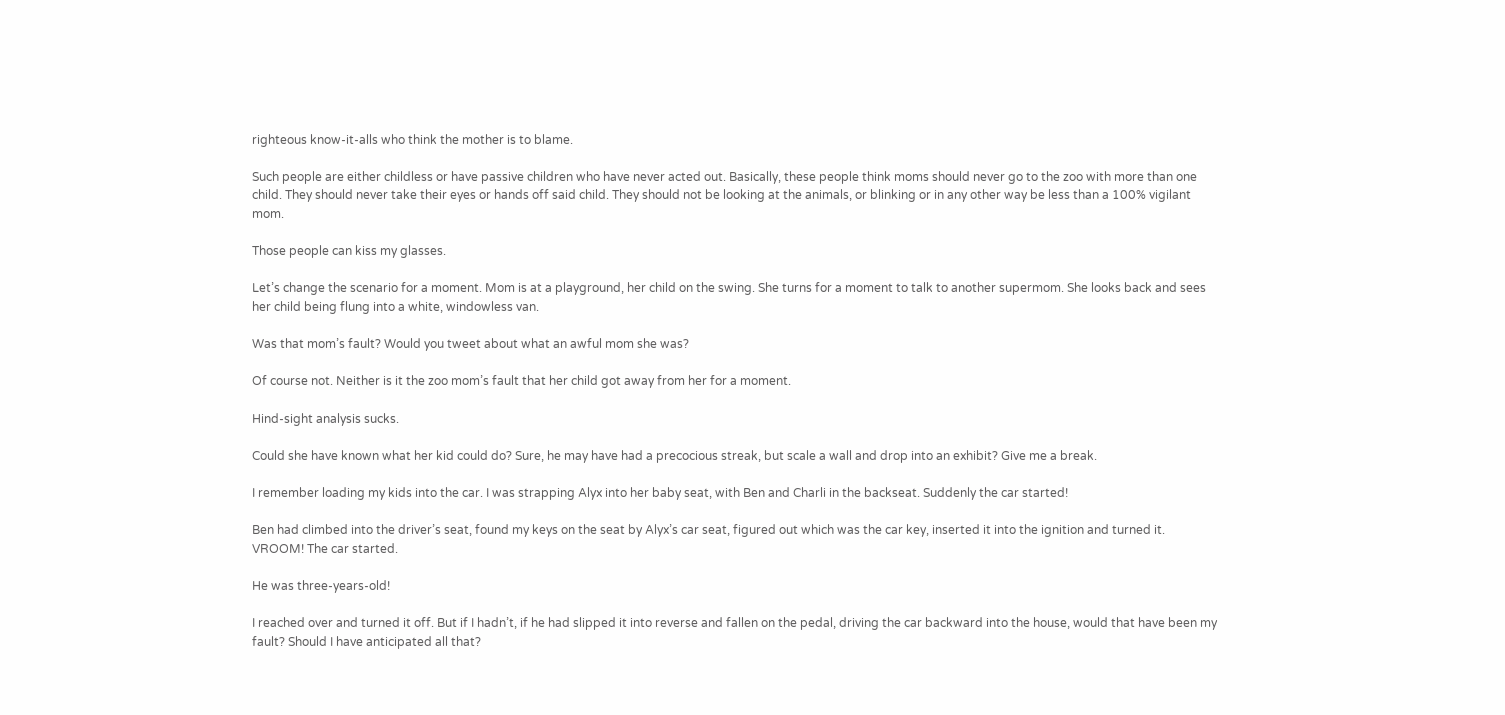righteous know-it-alls who think the mother is to blame.

Such people are either childless or have passive children who have never acted out. Basically, these people think moms should never go to the zoo with more than one child. They should never take their eyes or hands off said child. They should not be looking at the animals, or blinking or in any other way be less than a 100% vigilant mom.

Those people can kiss my glasses.

Let’s change the scenario for a moment. Mom is at a playground, her child on the swing. She turns for a moment to talk to another supermom. She looks back and sees her child being flung into a white, windowless van.

Was that mom’s fault? Would you tweet about what an awful mom she was?

Of course not. Neither is it the zoo mom’s fault that her child got away from her for a moment.

Hind-sight analysis sucks.

Could she have known what her kid could do? Sure, he may have had a precocious streak, but scale a wall and drop into an exhibit? Give me a break.

I remember loading my kids into the car. I was strapping Alyx into her baby seat, with Ben and Charli in the backseat. Suddenly the car started!

Ben had climbed into the driver’s seat, found my keys on the seat by Alyx’s car seat, figured out which was the car key, inserted it into the ignition and turned it. VROOM! The car started.

He was three-years-old!

I reached over and turned it off. But if I hadn’t, if he had slipped it into reverse and fallen on the pedal, driving the car backward into the house, would that have been my fault? Should I have anticipated all that?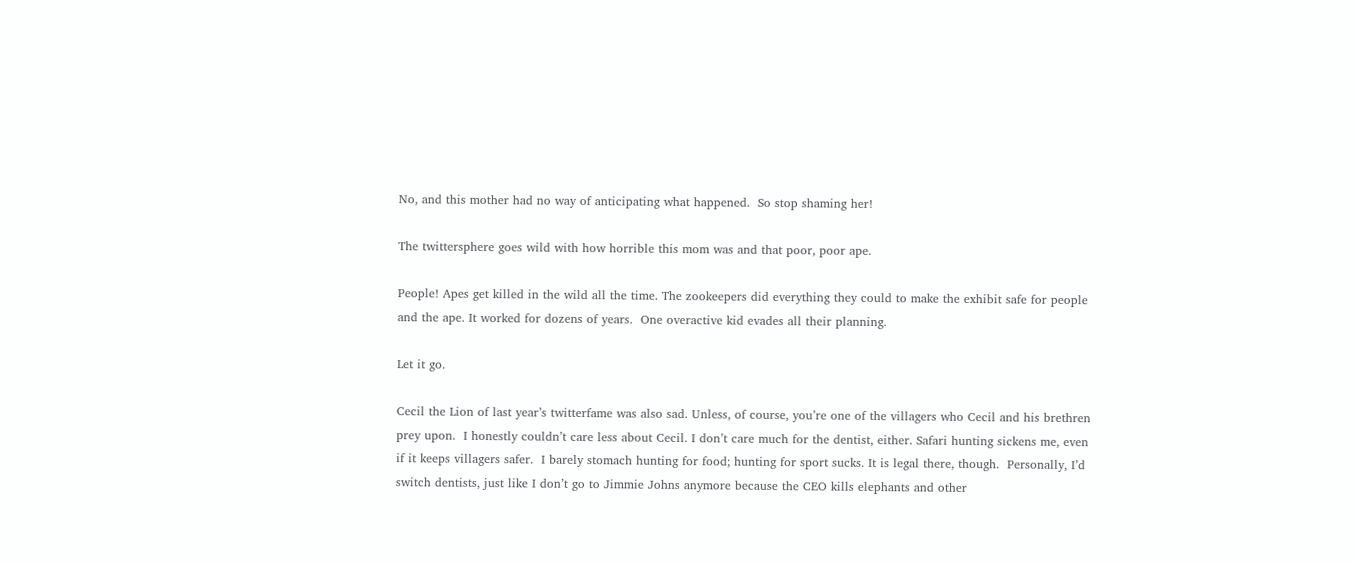No, and this mother had no way of anticipating what happened.  So stop shaming her!

The twittersphere goes wild with how horrible this mom was and that poor, poor ape.

People! Apes get killed in the wild all the time. The zookeepers did everything they could to make the exhibit safe for people and the ape. It worked for dozens of years.  One overactive kid evades all their planning.

Let it go.

Cecil the Lion of last year’s twitterfame was also sad. Unless, of course, you’re one of the villagers who Cecil and his brethren prey upon.  I honestly couldn’t care less about Cecil. I don’t care much for the dentist, either. Safari hunting sickens me, even if it keeps villagers safer.  I barely stomach hunting for food; hunting for sport sucks. It is legal there, though.  Personally, I’d switch dentists, just like I don’t go to Jimmie Johns anymore because the CEO kills elephants and other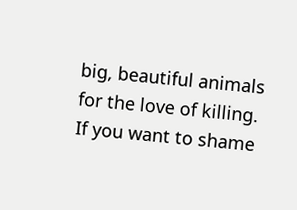big, beautiful animals for the love of killing.  If you want to shame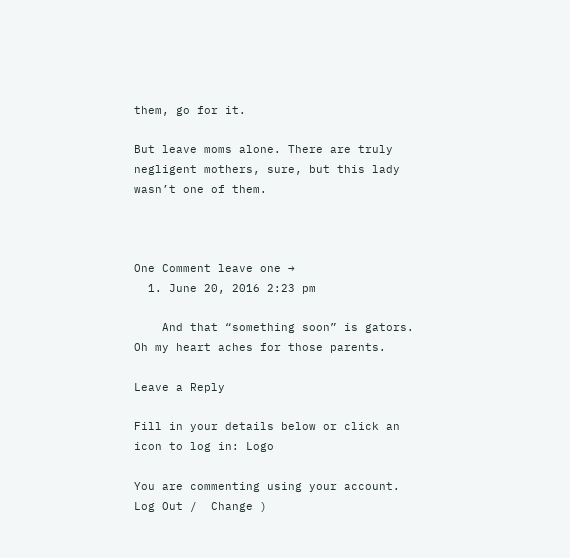them, go for it.

But leave moms alone. There are truly negligent mothers, sure, but this lady wasn’t one of them.



One Comment leave one →
  1. June 20, 2016 2:23 pm

    And that “something soon” is gators. Oh my heart aches for those parents.

Leave a Reply

Fill in your details below or click an icon to log in: Logo

You are commenting using your account. Log Out /  Change )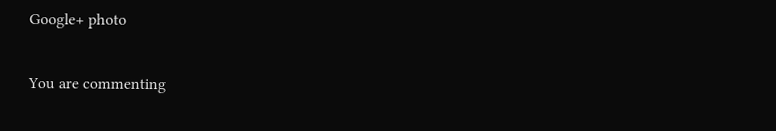Google+ photo

You are commenting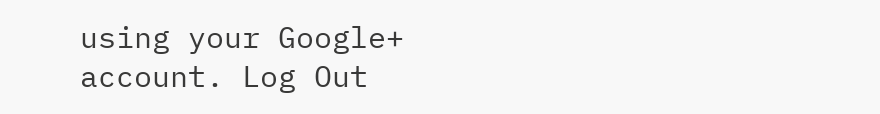using your Google+ account. Log Out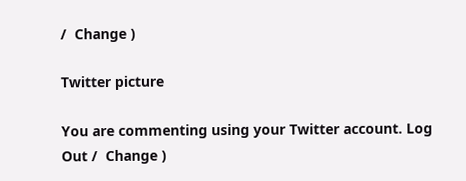/  Change )

Twitter picture

You are commenting using your Twitter account. Log Out /  Change )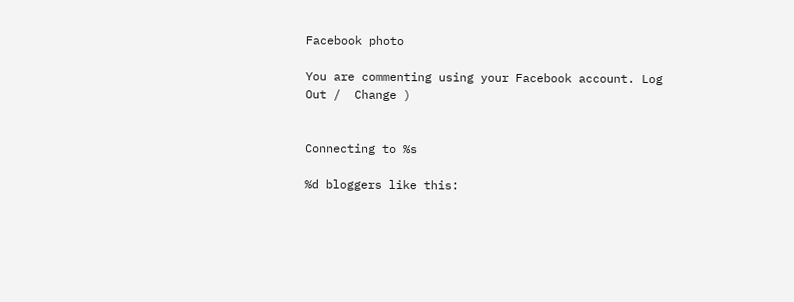Facebook photo

You are commenting using your Facebook account. Log Out /  Change )


Connecting to %s

%d bloggers like this: